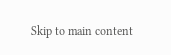Skip to main content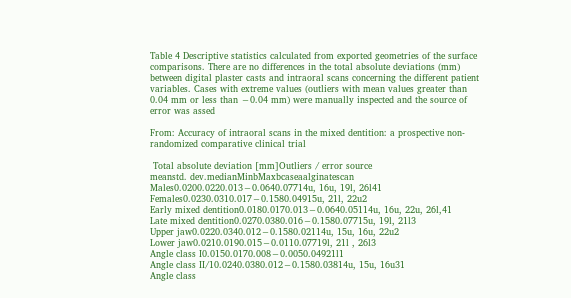Table 4 Descriptive statistics calculated from exported geometries of the surface comparisons. There are no differences in the total absolute deviations (mm) between digital plaster casts and intraoral scans concerning the different patient variables. Cases with extreme values (outliers with mean values greater than 0.04 mm or less than −0.04 mm) were manually inspected and the source of error was assed

From: Accuracy of intraoral scans in the mixed dentition: a prospective non-randomized comparative clinical trial

 Total absolute deviation [mm]Outliers / error source
meanstd. dev.medianMinbMaxbcaseaalginatescan
Males0.0200.0220.013−0.0640.07714u, 16u, 19l, 26l41
Females0.0230.0310.017−0.1580.04915u, 21l, 22u2
Early mixed dentition0.0180.0170.013−0.0640.05114u, 16u, 22u, 26l,41
Late mixed dentition0.0270.0380.016−0.1580.07715u, 19l, 21l3
Upper jaw0.0220.0340.012−0.1580.02114u, 15u, 16u, 22u2
Lower jaw0.0210.0190.015−0.0110.07719l, 21l , 26l3
Angle class I0.0150.0170.008−0.0050.04921l1
Angle class II/10.0240.0380.012−0.1580.03814u, 15u, 16u31
Angle class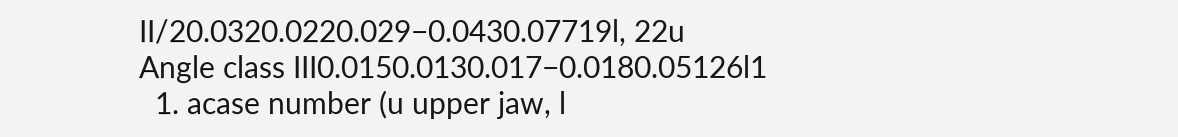II/20.0320.0220.029−0.0430.07719l, 22u
Angle class III0.0150.0130.017−0.0180.05126l1
  1. acase number (u upper jaw, l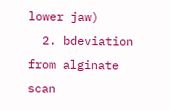lower jaw)
  2. bdeviation from alginate scan